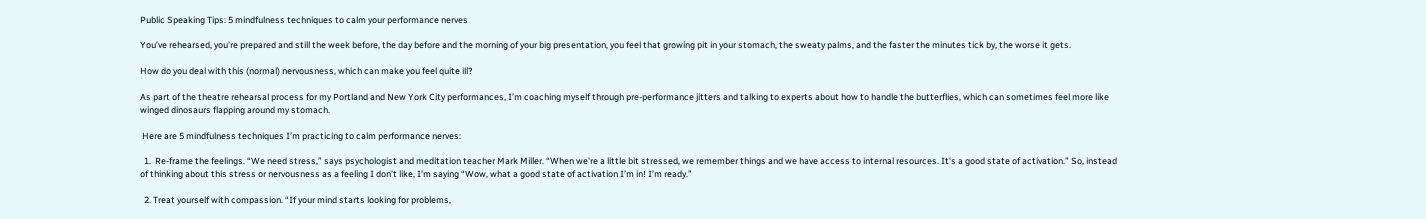Public Speaking Tips: 5 mindfulness techniques to calm your performance nerves

You’ve rehearsed, you’re prepared and still the week before, the day before and the morning of your big presentation, you feel that growing pit in your stomach, the sweaty palms, and the faster the minutes tick by, the worse it gets.

How do you deal with this (normal) nervousness, which can make you feel quite ill?

As part of the theatre rehearsal process for my Portland and New York City performances, I’m coaching myself through pre-performance jitters and talking to experts about how to handle the butterflies, which can sometimes feel more like winged dinosaurs flapping around my stomach.

 Here are 5 mindfulness techniques I’m practicing to calm performance nerves:

  1.  Re-frame the feelings. “We need stress,” says psychologist and meditation teacher Mark Miller. “When we're a little bit stressed, we remember things and we have access to internal resources. It's a good state of activation.” So, instead of thinking about this stress or nervousness as a feeling I don’t like, I’m saying “Wow, what a good state of activation I’m in! I’m ready.”

  2. Treat yourself with compassion. “If your mind starts looking for problems,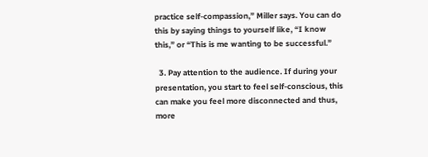practice self-compassion,” Miller says. You can do this by saying things to yourself like, “I know this,” or “This is me wanting to be successful.”

  3. Pay attention to the audience. If during your presentation, you start to feel self-conscious, this can make you feel more disconnected and thus, more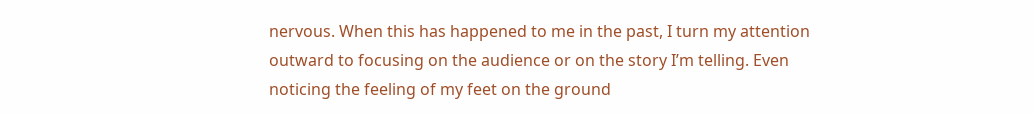nervous. When this has happened to me in the past, I turn my attention outward to focusing on the audience or on the story I’m telling. Even noticing the feeling of my feet on the ground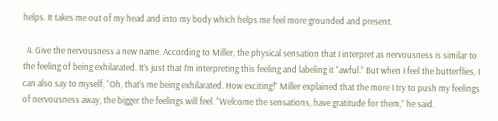helps. It takes me out of my head and into my body which helps me feel more grounded and present.

  4. Give the nervousness a new name. According to Miller, the physical sensation that I interpret as nervousness is similar to the feeling of being exhilarated. It’s just that I’m interpreting this feeling and labeling it “awful.” But when I feel the butterflies, I can also say to myself, “Oh, that’s me being exhilarated. How exciting!” Miller explained that the more I try to push my feelings of nervousness away, the bigger the feelings will feel. “Welcome the sensations, have gratitude for them,” he said.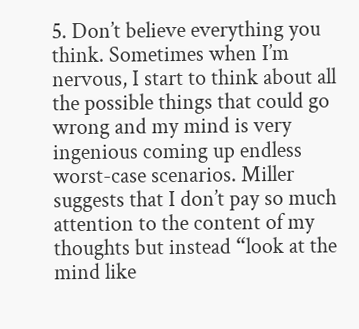5. Don’t believe everything you think. Sometimes when I’m nervous, I start to think about all the possible things that could go wrong and my mind is very ingenious coming up endless worst-case scenarios. Miller suggests that I don’t pay so much attention to the content of my thoughts but instead “look at the mind like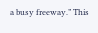a busy freeway.” This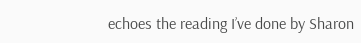echoes the reading I’ve done by Sharon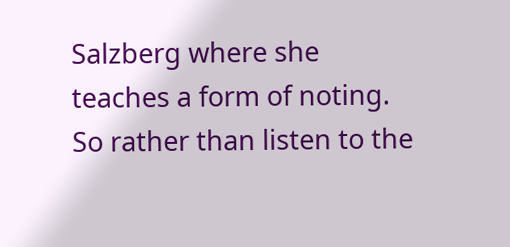Salzberg where she teaches a form of noting. So rather than listen to the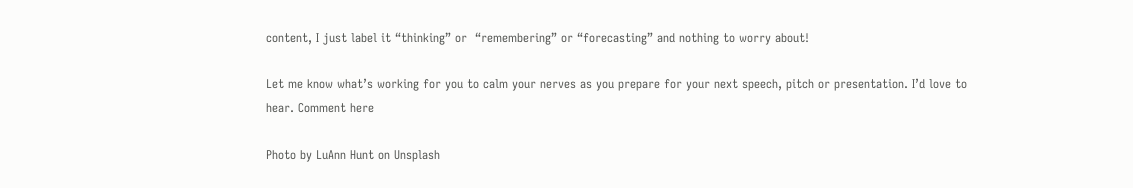content, I just label it “thinking” or  “remembering” or “forecasting” and nothing to worry about!

Let me know what’s working for you to calm your nerves as you prepare for your next speech, pitch or presentation. I’d love to hear. Comment here

Photo by LuAnn Hunt on Unsplash